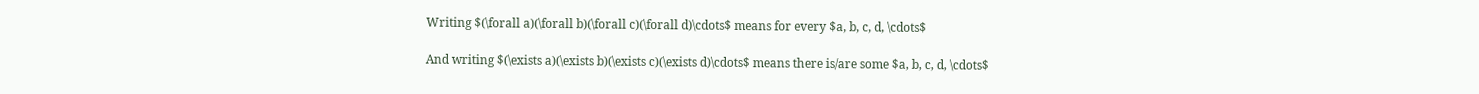Writing $(\forall a)(\forall b)(\forall c)(\forall d)\cdots$ means for every $a, b, c, d, \cdots$

And writing $(\exists a)(\exists b)(\exists c)(\exists d)\cdots$ means there is/are some $a, b, c, d, \cdots$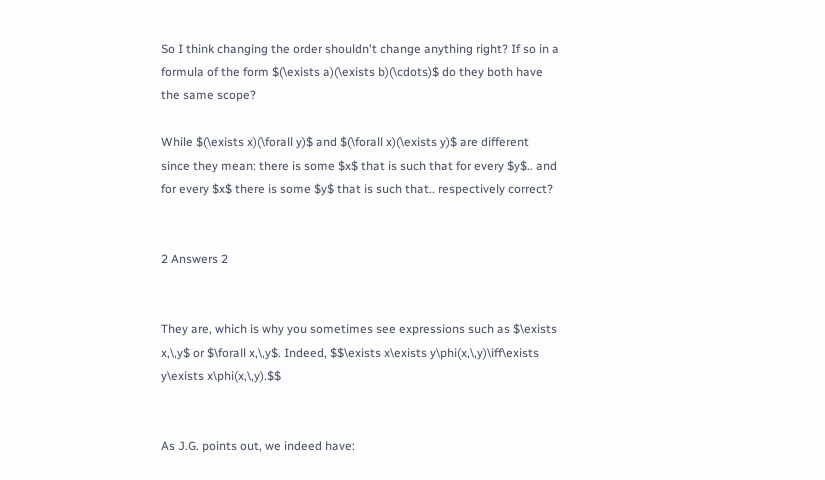So I think changing the order shouldn't change anything right? If so in a formula of the form $(\exists a)(\exists b)(\cdots)$ do they both have the same scope?

While $(\exists x)(\forall y)$ and $(\forall x)(\exists y)$ are different since they mean: there is some $x$ that is such that for every $y$.. and for every $x$ there is some $y$ that is such that.. respectively correct?


2 Answers 2


They are, which is why you sometimes see expressions such as $\exists x,\,y$ or $\forall x,\,y$. Indeed, $$\exists x\exists y\phi(x,\,y)\iff\exists y\exists x\phi(x,\,y).$$


As J.G. points out, we indeed have: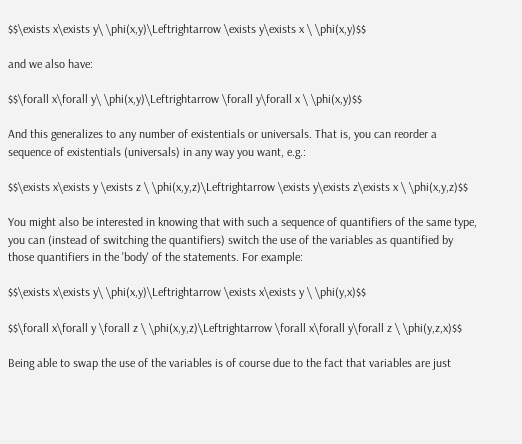$$\exists x\exists y\ \phi(x,y)\Leftrightarrow \exists y\exists x \ \phi(x,y)$$

and we also have:

$$\forall x\forall y\ \phi(x,y)\Leftrightarrow \forall y\forall x \ \phi(x,y)$$

And this generalizes to any number of existentials or universals. That is, you can reorder a sequence of existentials (universals) in any way you want, e.g.:

$$\exists x\exists y \exists z \ \phi(x,y,z)\Leftrightarrow \exists y\exists z\exists x \ \phi(x,y,z)$$

You might also be interested in knowing that with such a sequence of quantifiers of the same type, you can (instead of switching the quantifiers) switch the use of the variables as quantified by those quantifiers in the 'body' of the statements. For example:

$$\exists x\exists y\ \phi(x,y)\Leftrightarrow \exists x\exists y \ \phi(y,x)$$

$$\forall x\forall y \forall z \ \phi(x,y,z)\Leftrightarrow \forall x\forall y\forall z \ \phi(y,z,x)$$

Being able to swap the use of the variables is of course due to the fact that variables are just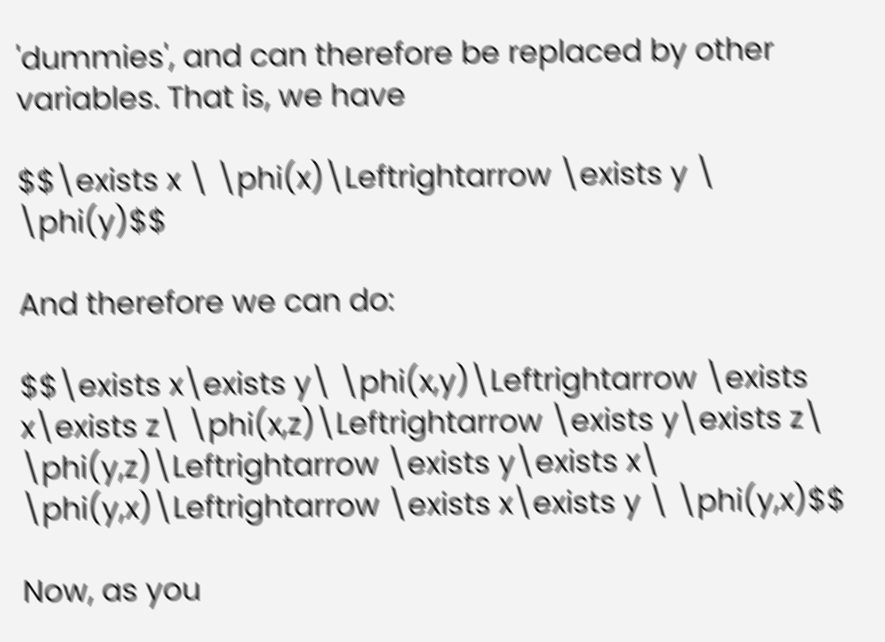'dummies', and can therefore be replaced by other variables. That is, we have

$$\exists x \ \phi(x)\Leftrightarrow \exists y \ \phi(y)$$

And therefore we can do:

$$\exists x\exists y\ \phi(x,y)\Leftrightarrow \exists x\exists z\ \phi(x,z)\Leftrightarrow \exists y\exists z\ \phi(y,z)\Leftrightarrow \exists y\exists x\ \phi(y,x)\Leftrightarrow \exists x\exists y \ \phi(y,x)$$

Now, as you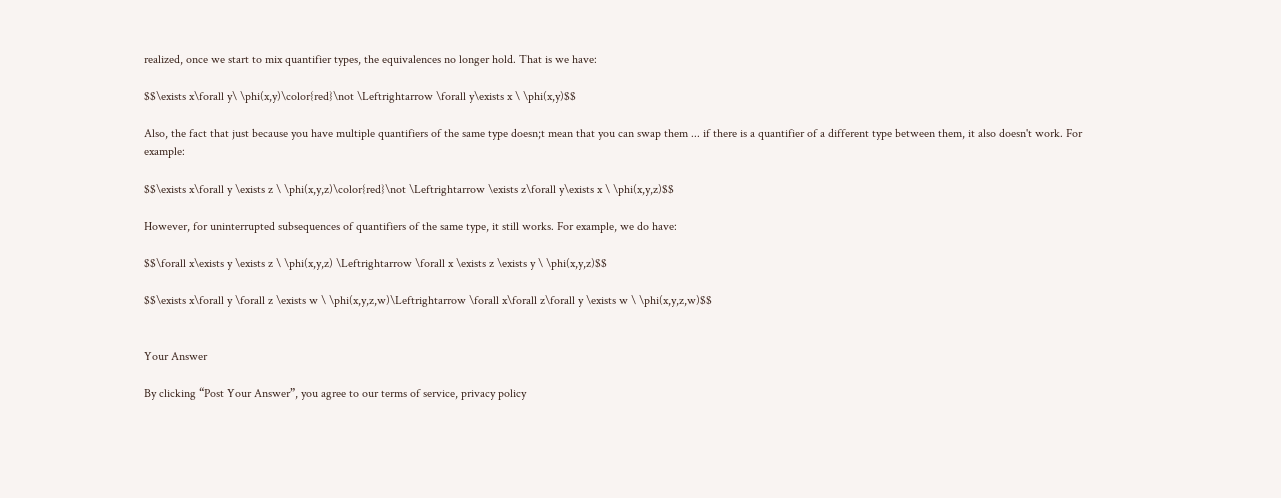realized, once we start to mix quantifier types, the equivalences no longer hold. That is we have:

$$\exists x\forall y\ \phi(x,y)\color{red}\not \Leftrightarrow \forall y\exists x \ \phi(x,y)$$

Also, the fact that just because you have multiple quantifiers of the same type doesn;t mean that you can swap them ... if there is a quantifier of a different type between them, it also doesn't work. For example:

$$\exists x\forall y \exists z \ \phi(x,y,z)\color{red}\not \Leftrightarrow \exists z\forall y\exists x \ \phi(x,y,z)$$

However, for uninterrupted subsequences of quantifiers of the same type, it still works. For example, we do have:

$$\forall x\exists y \exists z \ \phi(x,y,z) \Leftrightarrow \forall x \exists z \exists y \ \phi(x,y,z)$$

$$\exists x\forall y \forall z \exists w \ \phi(x,y,z,w)\Leftrightarrow \forall x\forall z\forall y \exists w \ \phi(x,y,z,w)$$


Your Answer

By clicking “Post Your Answer”, you agree to our terms of service, privacy policy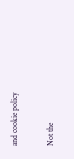and cookie policy

Not the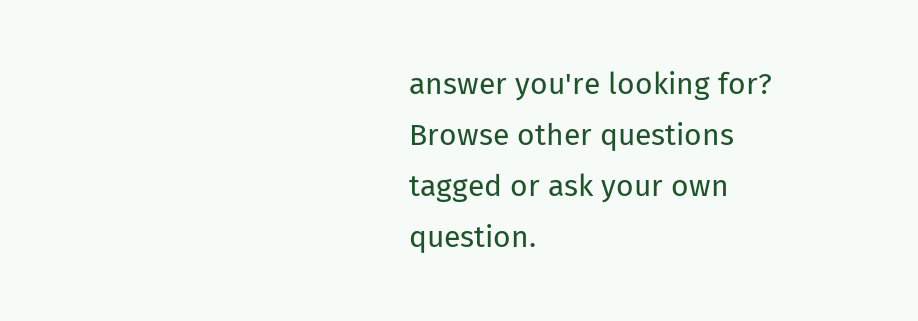answer you're looking for? Browse other questions tagged or ask your own question.